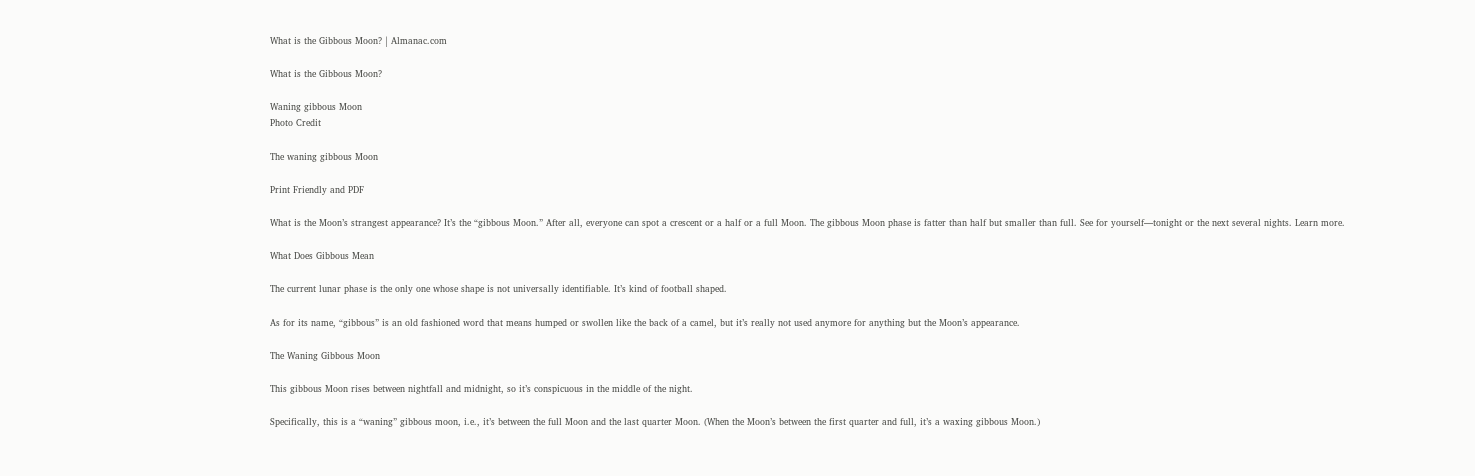What is the Gibbous Moon? | Almanac.com

What is the Gibbous Moon?

Waning gibbous Moon
Photo Credit

The waning gibbous Moon

Print Friendly and PDF

What is the Moon’s strangest appearance? It’s the “gibbous Moon.” After all, everyone can spot a crescent or a half or a full Moon. The gibbous Moon phase is fatter than half but smaller than full. See for yourself—tonight or the next several nights. Learn more.

What Does Gibbous Mean

The current lunar phase is the only one whose shape is not universally identifiable. It’s kind of football shaped.

As for its name, “gibbous” is an old fashioned word that means humped or swollen like the back of a camel, but it’s really not used anymore for anything but the Moon’s appearance.

The Waning Gibbous Moon

This gibbous Moon rises between nightfall and midnight, so it’s conspicuous in the middle of the night.

Specifically, this is a “waning” gibbous moon, i.e., it’s between the full Moon and the last quarter Moon. (When the Moon’s between the first quarter and full, it’s a waxing gibbous Moon.)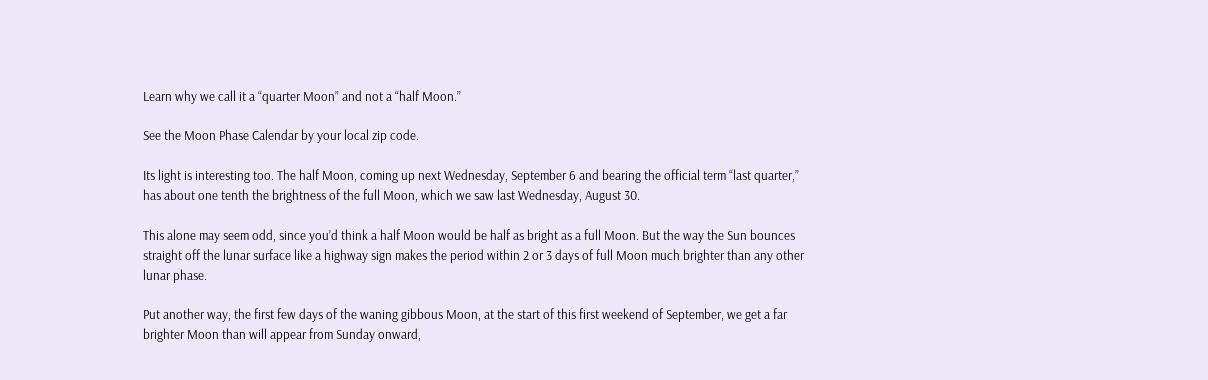Learn why we call it a “quarter Moon” and not a “half Moon.”

See the Moon Phase Calendar by your local zip code.

Its light is interesting too. The half Moon, coming up next Wednesday, September 6 and bearing the official term “last quarter,” has about one tenth the brightness of the full Moon, which we saw last Wednesday, August 30.

This alone may seem odd, since you’d think a half Moon would be half as bright as a full Moon. But the way the Sun bounces straight off the lunar surface like a highway sign makes the period within 2 or 3 days of full Moon much brighter than any other lunar phase.

Put another way, the first few days of the waning gibbous Moon, at the start of this first weekend of September, we get a far brighter Moon than will appear from Sunday onward,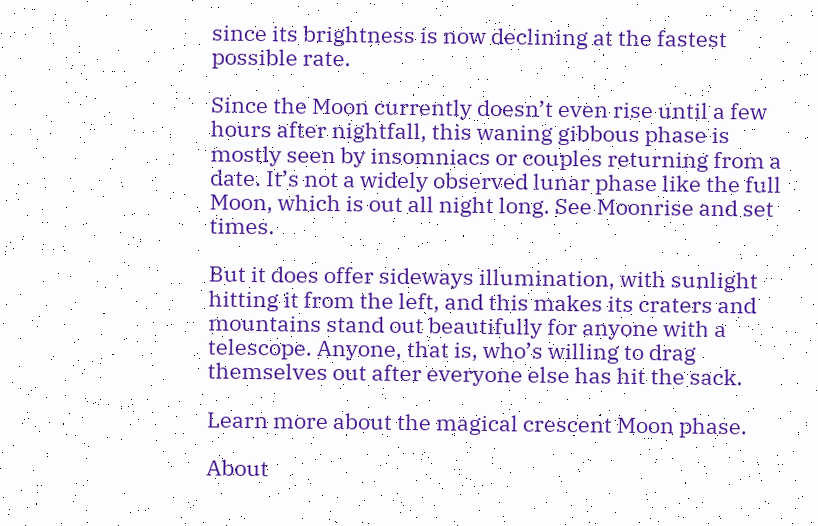since its brightness is now declining at the fastest possible rate.

Since the Moon currently doesn’t even rise until a few hours after nightfall, this waning gibbous phase is mostly seen by insomniacs or couples returning from a date. It’s not a widely observed lunar phase like the full Moon, which is out all night long. See Moonrise and set times.

But it does offer sideways illumination, with sunlight hitting it from the left, and this makes its craters and mountains stand out beautifully for anyone with a telescope. Anyone, that is, who’s willing to drag themselves out after everyone else has hit the sack.

Learn more about the magical crescent Moon phase.

About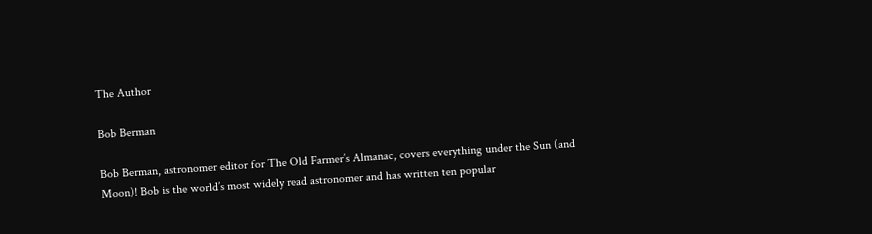The Author

Bob Berman

Bob Berman, astronomer editor for The Old Farmer’s Almanac, covers everything under the Sun (and Moon)! Bob is the world’s most widely read astronomer and has written ten popular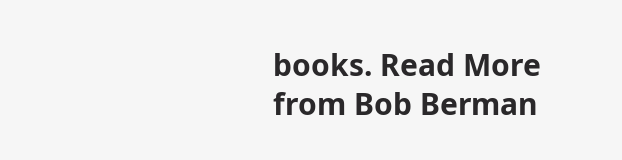books. Read More from Bob Berman